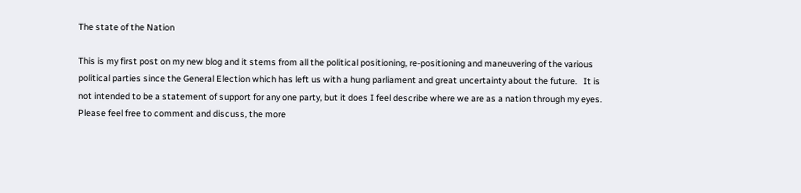The state of the Nation

This is my first post on my new blog and it stems from all the political positioning, re-positioning and maneuvering of the various political parties since the General Election which has left us with a hung parliament and great uncertainty about the future.   It is not intended to be a statement of support for any one party, but it does I feel describe where we are as a nation through my eyes.   Please feel free to comment and discuss, the more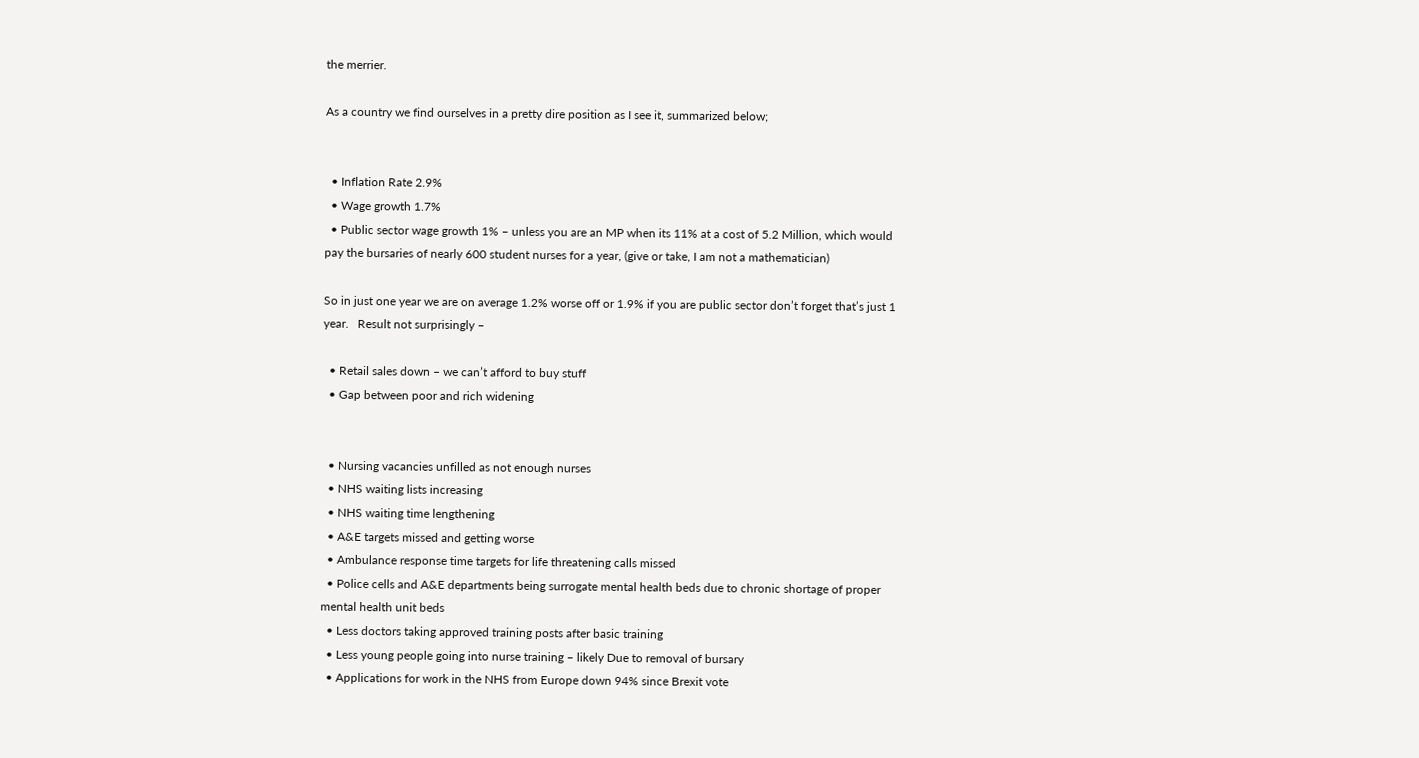the merrier.

As a country we find ourselves in a pretty dire position as I see it, summarized below;


  • Inflation Rate 2.9%
  • Wage growth 1.7%
  • Public sector wage growth 1% – unless you are an MP when its 11% at a cost of 5.2 Million, which would pay the bursaries of nearly 600 student nurses for a year, (give or take, I am not a mathematician)

So in just one year we are on average 1.2% worse off or 1.9% if you are public sector don’t forget that’s just 1 year.   Result not surprisingly –

  • Retail sales down – we can’t afford to buy stuff
  • Gap between poor and rich widening


  • Nursing vacancies unfilled as not enough nurses
  • NHS waiting lists increasing
  • NHS waiting time lengthening
  • A&E targets missed and getting worse
  • Ambulance response time targets for life threatening calls missed
  • Police cells and A&E departments being surrogate mental health beds due to chronic shortage of proper mental health unit beds
  • Less doctors taking approved training posts after basic training
  • Less young people going into nurse training – likely Due to removal of bursary
  • Applications for work in the NHS from Europe down 94% since Brexit vote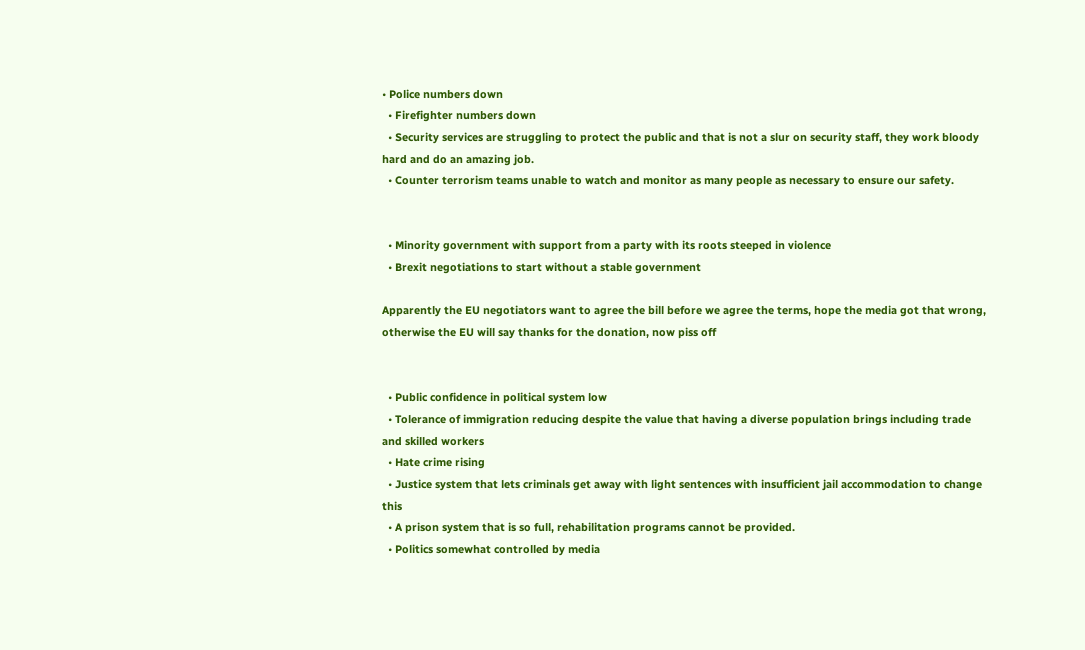• Police numbers down
  • Firefighter numbers down
  • Security services are struggling to protect the public and that is not a slur on security staff, they work bloody hard and do an amazing job.
  • Counter terrorism teams unable to watch and monitor as many people as necessary to ensure our safety.


  • Minority government with support from a party with its roots steeped in violence
  • Brexit negotiations to start without a stable government

Apparently the EU negotiators want to agree the bill before we agree the terms, hope the media got that wrong, otherwise the EU will say thanks for the donation, now piss off


  • Public confidence in political system low
  • Tolerance of immigration reducing despite the value that having a diverse population brings including trade and skilled workers
  • Hate crime rising
  • Justice system that lets criminals get away with light sentences with insufficient jail accommodation to change this
  • A prison system that is so full, rehabilitation programs cannot be provided.
  • Politics somewhat controlled by media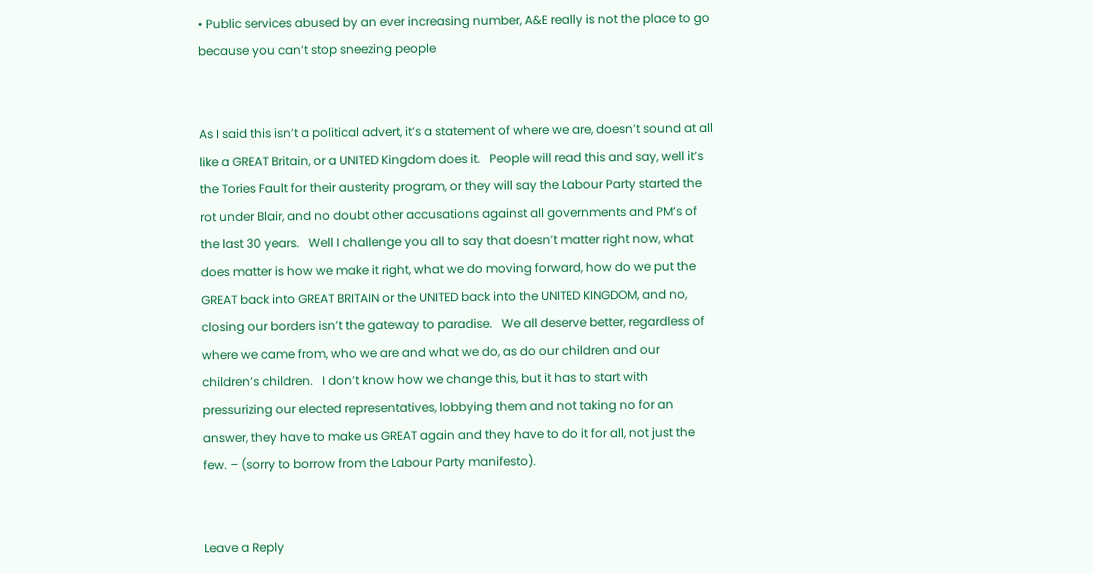• Public services abused by an ever increasing number, A&E really is not the place to go because you can’t stop sneezing people


As I said this isn’t a political advert, it’s a statement of where we are, doesn’t sound at all like a GREAT Britain, or a UNITED Kingdom does it.   People will read this and say, well it’s the Tories Fault for their austerity program, or they will say the Labour Party started the rot under Blair, and no doubt other accusations against all governments and PM’s of the last 30 years.   Well I challenge you all to say that doesn’t matter right now, what does matter is how we make it right, what we do moving forward, how do we put the GREAT back into GREAT BRITAIN or the UNITED back into the UNITED KINGDOM, and no, closing our borders isn’t the gateway to paradise.   We all deserve better, regardless of where we came from, who we are and what we do, as do our children and our children’s children.   I don’t know how we change this, but it has to start with pressurizing our elected representatives, lobbying them and not taking no for an answer, they have to make us GREAT again and they have to do it for all, not just the few. – (sorry to borrow from the Labour Party manifesto).


Leave a Reply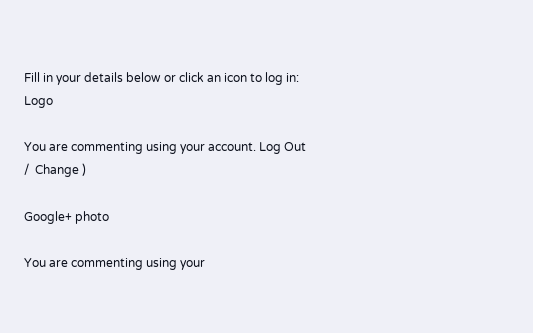Fill in your details below or click an icon to log in: Logo

You are commenting using your account. Log Out /  Change )

Google+ photo

You are commenting using your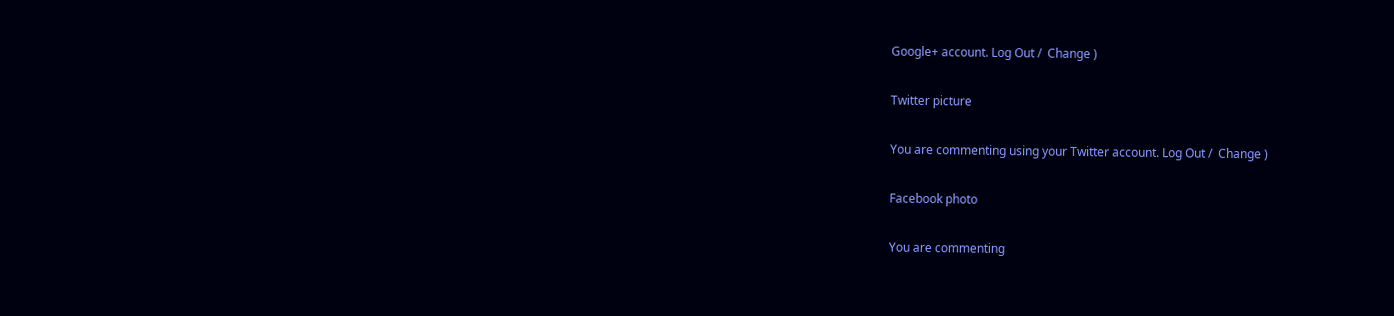Google+ account. Log Out /  Change )

Twitter picture

You are commenting using your Twitter account. Log Out /  Change )

Facebook photo

You are commenting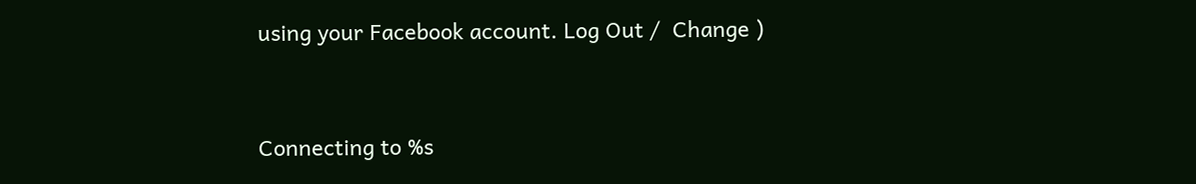using your Facebook account. Log Out /  Change )


Connecting to %s